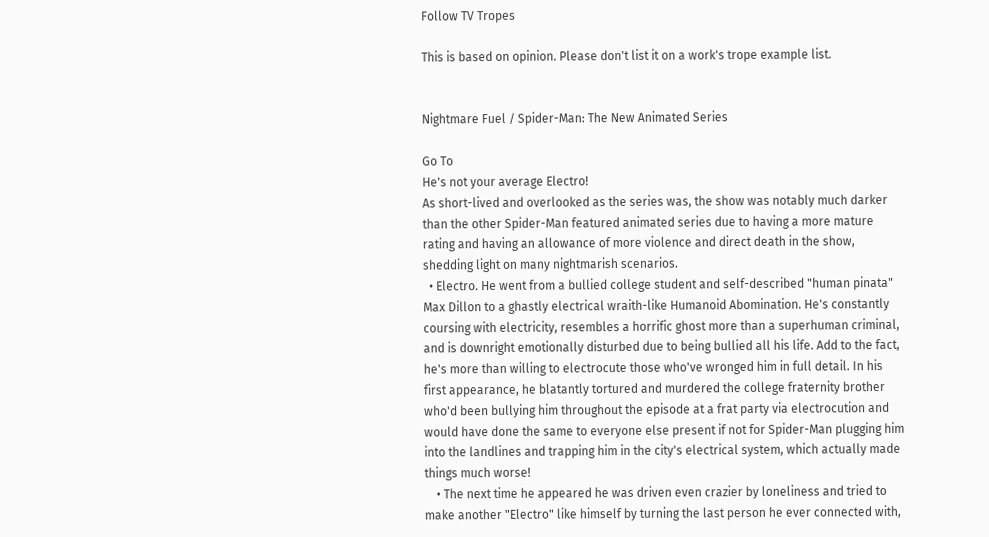Follow TV Tropes

This is based on opinion. Please don't list it on a work's trope example list.


Nightmare Fuel / Spider-Man: The New Animated Series

Go To
He's not your average Electro!
As short-lived and overlooked as the series was, the show was notably much darker than the other Spider-Man featured animated series due to having a more mature rating and having an allowance of more violence and direct death in the show, shedding light on many nightmarish scenarios.
  • Electro. He went from a bullied college student and self-described "human pinata" Max Dillon to a ghastly electrical wraith-like Humanoid Abomination. He's constantly coursing with electricity, resembles a horrific ghost more than a superhuman criminal, and is downright emotionally disturbed due to being bullied all his life. Add to the fact, he's more than willing to electrocute those who've wronged him in full detail. In his first appearance, he blatantly tortured and murdered the college fraternity brother who'd been bullying him throughout the episode at a frat party via electrocution and would have done the same to everyone else present if not for Spider-Man plugging him into the landlines and trapping him in the city's electrical system, which actually made things much worse!
    • The next time he appeared he was driven even crazier by loneliness and tried to make another "Electro" like himself by turning the last person he ever connected with,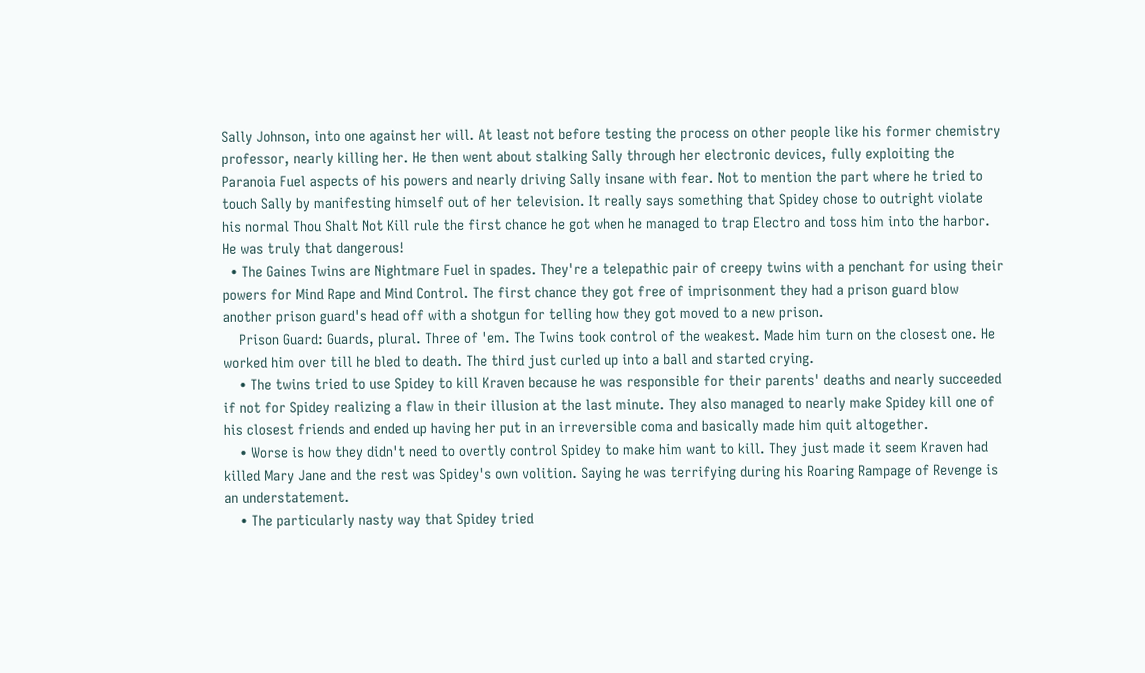Sally Johnson, into one against her will. At least not before testing the process on other people like his former chemistry professor, nearly killing her. He then went about stalking Sally through her electronic devices, fully exploiting the Paranoia Fuel aspects of his powers and nearly driving Sally insane with fear. Not to mention the part where he tried to touch Sally by manifesting himself out of her television. It really says something that Spidey chose to outright violate his normal Thou Shalt Not Kill rule the first chance he got when he managed to trap Electro and toss him into the harbor. He was truly that dangerous!
  • The Gaines Twins are Nightmare Fuel in spades. They're a telepathic pair of creepy twins with a penchant for using their powers for Mind Rape and Mind Control. The first chance they got free of imprisonment they had a prison guard blow another prison guard's head off with a shotgun for telling how they got moved to a new prison.
    Prison Guard: Guards, plural. Three of 'em. The Twins took control of the weakest. Made him turn on the closest one. He worked him over till he bled to death. The third just curled up into a ball and started crying.
    • The twins tried to use Spidey to kill Kraven because he was responsible for their parents' deaths and nearly succeeded if not for Spidey realizing a flaw in their illusion at the last minute. They also managed to nearly make Spidey kill one of his closest friends and ended up having her put in an irreversible coma and basically made him quit altogether.
    • Worse is how they didn't need to overtly control Spidey to make him want to kill. They just made it seem Kraven had killed Mary Jane and the rest was Spidey's own volition. Saying he was terrifying during his Roaring Rampage of Revenge is an understatement.
    • The particularly nasty way that Spidey tried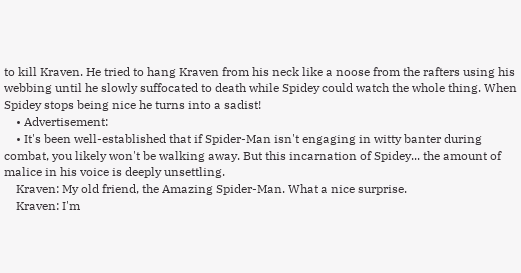to kill Kraven. He tried to hang Kraven from his neck like a noose from the rafters using his webbing until he slowly suffocated to death while Spidey could watch the whole thing. When Spidey stops being nice he turns into a sadist!
    • Advertisement:
    • It's been well-established that if Spider-Man isn't engaging in witty banter during combat, you likely won't be walking away. But this incarnation of Spidey... the amount of malice in his voice is deeply unsettling.
    Kraven: My old friend, the Amazing Spider-Man. What a nice surprise.
    Kraven: I'm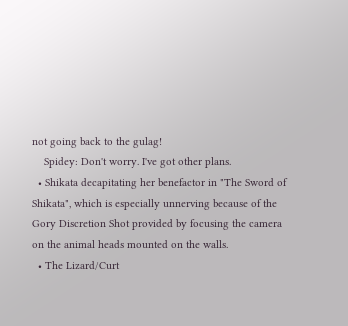not going back to the gulag!
    Spidey: Don't worry. I've got other plans.
  • Shikata decapitating her benefactor in "The Sword of Shikata", which is especially unnerving because of the Gory Discretion Shot provided by focusing the camera on the animal heads mounted on the walls.
  • The Lizard/Curt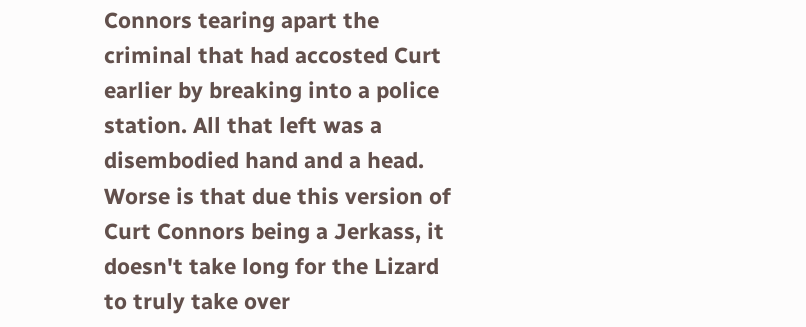Connors tearing apart the criminal that had accosted Curt earlier by breaking into a police station. All that left was a disembodied hand and a head. Worse is that due this version of Curt Connors being a Jerkass, it doesn't take long for the Lizard to truly take over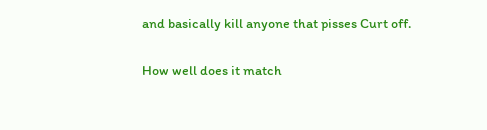and basically kill anyone that pisses Curt off.

How well does it match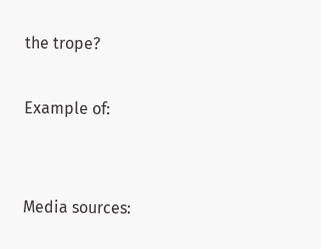the trope?

Example of:


Media sources: